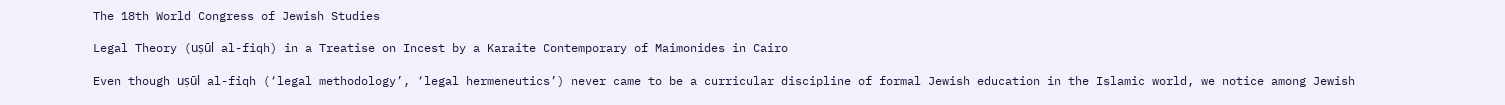The 18th World Congress of Jewish Studies

Legal Theory (uṣūl al-fiqh) in a Treatise on Incest by a Karaite Contemporary of Maimonides in Cairo

Even though uṣūl al-fiqh (‘legal methodology’, ‘legal hermeneutics’) never came to be a curricular discipline of formal Jewish education in the Islamic world, we notice among Jewish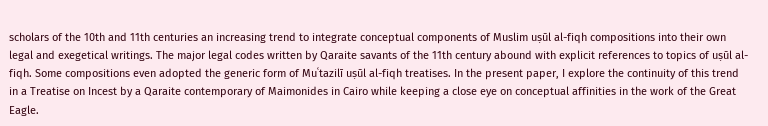scholars of the 10th and 11th centuries an increasing trend to integrate conceptual components of Muslim uṣūl al-fiqh compositions into their own legal and exegetical writings. The major legal codes written by Qaraite savants of the 11th century abound with explicit references to topics of uṣūl al-fiqh. Some compositions even adopted the generic form of Muʿtazilī uṣūl al-fiqh treatises. In the present paper, I explore the continuity of this trend in a Treatise on Incest by a Qaraite contemporary of Maimonides in Cairo while keeping a close eye on conceptual affinities in the work of the Great Eagle.